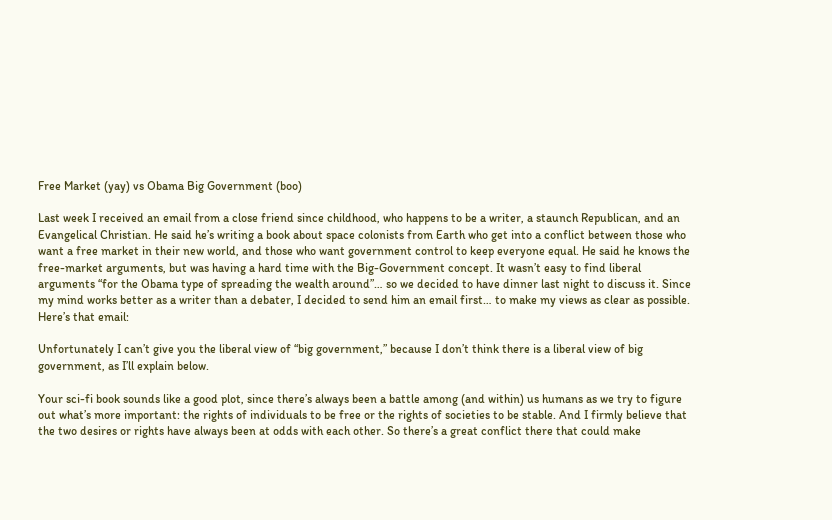Free Market (yay) vs Obama Big Government (boo)

Last week I received an email from a close friend since childhood, who happens to be a writer, a staunch Republican, and an Evangelical Christian. He said he’s writing a book about space colonists from Earth who get into a conflict between those who want a free market in their new world, and those who want government control to keep everyone equal. He said he knows the free-market arguments, but was having a hard time with the Big-Government concept. It wasn’t easy to find liberal arguments “for the Obama type of spreading the wealth around”… so we decided to have dinner last night to discuss it. Since my mind works better as a writer than a debater, I decided to send him an email first… to make my views as clear as possible. Here’s that email:

Unfortunately I can’t give you the liberal view of “big government,” because I don’t think there is a liberal view of big government, as I’ll explain below.

Your sci-fi book sounds like a good plot, since there’s always been a battle among (and within) us humans as we try to figure out what’s more important: the rights of individuals to be free or the rights of societies to be stable. And I firmly believe that the two desires or rights have always been at odds with each other. So there’s a great conflict there that could make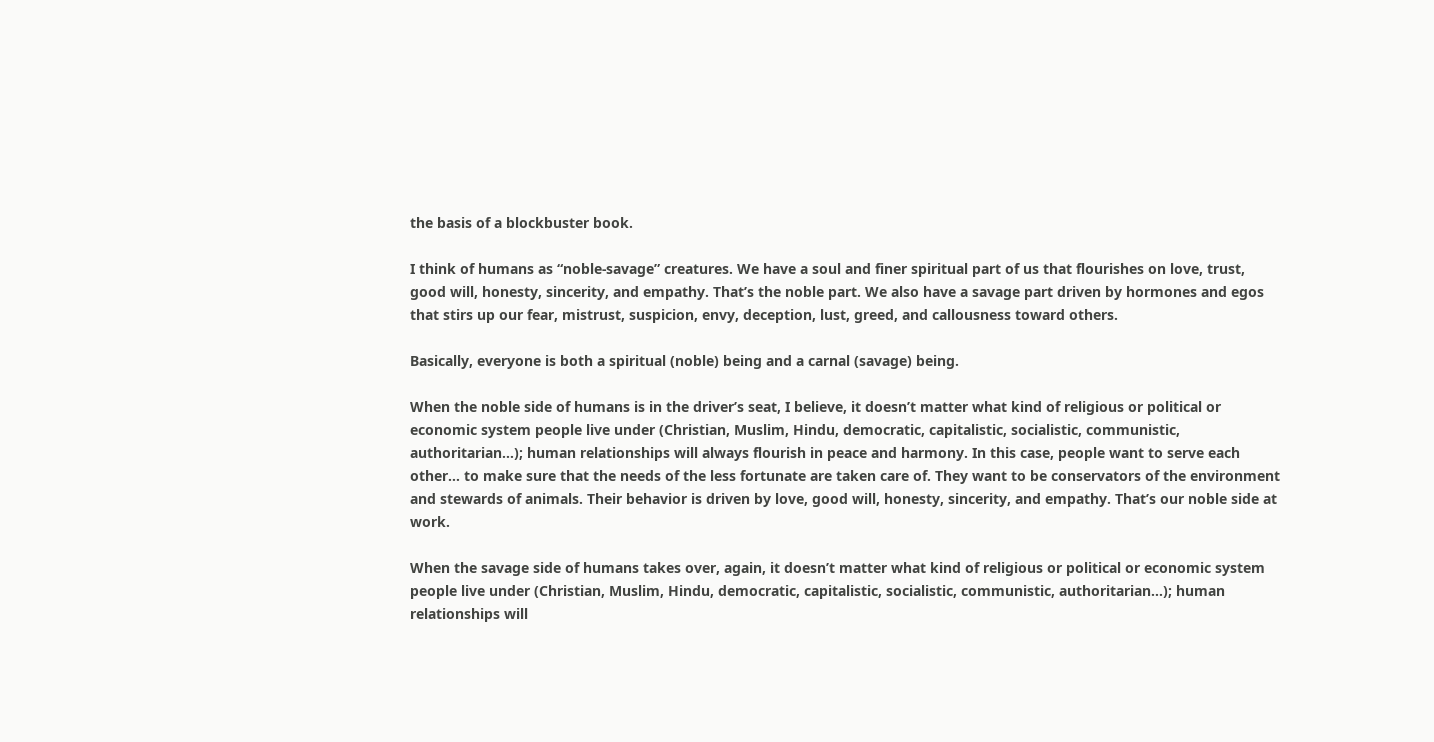the basis of a blockbuster book.

I think of humans as “noble-savage” creatures. We have a soul and finer spiritual part of us that flourishes on love, trust, good will, honesty, sincerity, and empathy. That’s the noble part. We also have a savage part driven by hormones and egos that stirs up our fear, mistrust, suspicion, envy, deception, lust, greed, and callousness toward others.

Basically, everyone is both a spiritual (noble) being and a carnal (savage) being.

When the noble side of humans is in the driver’s seat, I believe, it doesn’t matter what kind of religious or political or economic system people live under (Christian, Muslim, Hindu, democratic, capitalistic, socialistic, communistic, authoritarian…); human relationships will always flourish in peace and harmony. In this case, people want to serve each other… to make sure that the needs of the less fortunate are taken care of. They want to be conservators of the environment and stewards of animals. Their behavior is driven by love, good will, honesty, sincerity, and empathy. That’s our noble side at work.

When the savage side of humans takes over, again, it doesn’t matter what kind of religious or political or economic system people live under (Christian, Muslim, Hindu, democratic, capitalistic, socialistic, communistic, authoritarian…); human relationships will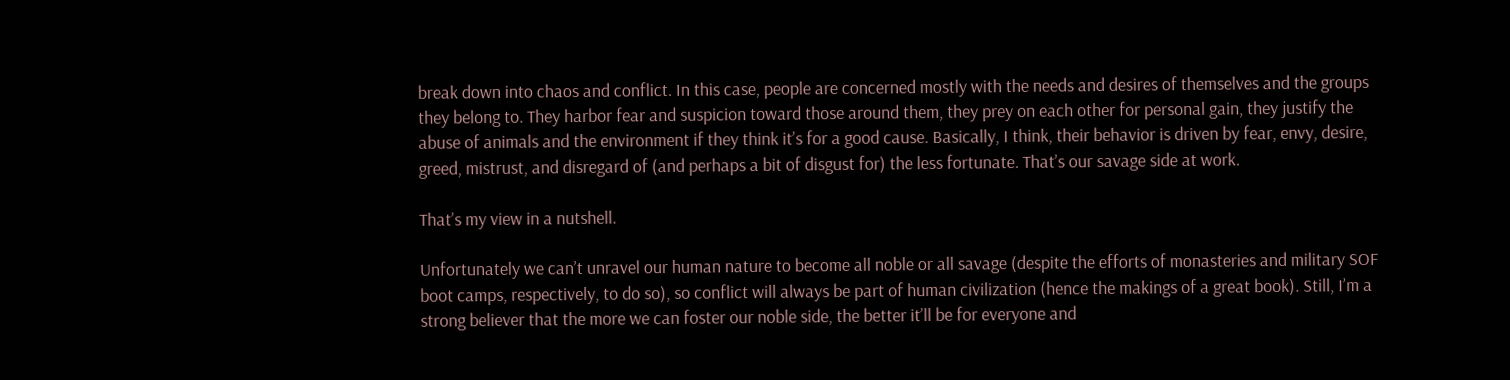break down into chaos and conflict. In this case, people are concerned mostly with the needs and desires of themselves and the groups they belong to. They harbor fear and suspicion toward those around them, they prey on each other for personal gain, they justify the abuse of animals and the environment if they think it’s for a good cause. Basically, I think, their behavior is driven by fear, envy, desire, greed, mistrust, and disregard of (and perhaps a bit of disgust for) the less fortunate. That’s our savage side at work.

That’s my view in a nutshell.

Unfortunately we can’t unravel our human nature to become all noble or all savage (despite the efforts of monasteries and military SOF boot camps, respectively, to do so), so conflict will always be part of human civilization (hence the makings of a great book). Still, I’m a strong believer that the more we can foster our noble side, the better it’ll be for everyone and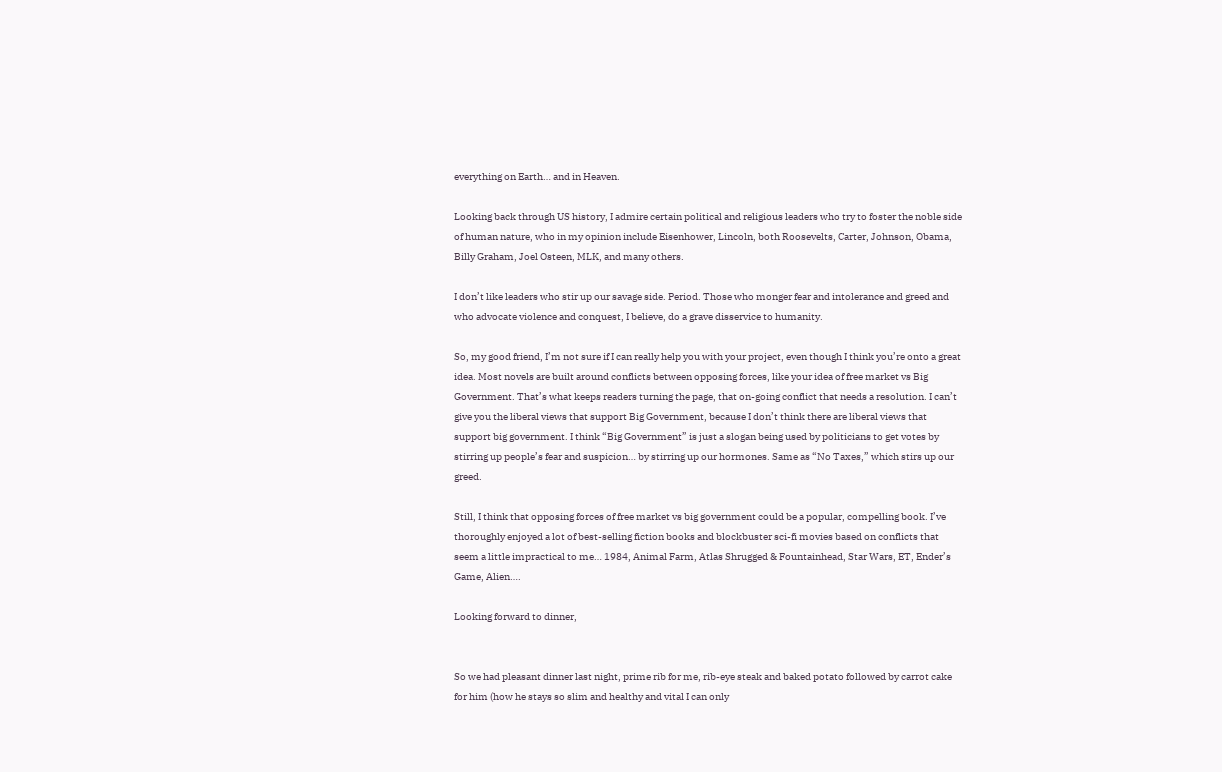everything on Earth… and in Heaven.

Looking back through US history, I admire certain political and religious leaders who try to foster the noble side of human nature, who in my opinion include Eisenhower, Lincoln, both Roosevelts, Carter, Johnson, Obama, Billy Graham, Joel Osteen, MLK, and many others.

I don’t like leaders who stir up our savage side. Period. Those who monger fear and intolerance and greed and who advocate violence and conquest, I believe, do a grave disservice to humanity.

So, my good friend, I’m not sure if I can really help you with your project, even though I think you’re onto a great idea. Most novels are built around conflicts between opposing forces, like your idea of free market vs Big Government. That’s what keeps readers turning the page, that on-going conflict that needs a resolution. I can’t give you the liberal views that support Big Government, because I don’t think there are liberal views that support big government. I think “Big Government” is just a slogan being used by politicians to get votes by stirring up people’s fear and suspicion… by stirring up our hormones. Same as “No Taxes,” which stirs up our greed.

Still, I think that opposing forces of free market vs big government could be a popular, compelling book. I’ve thoroughly enjoyed a lot of best-selling fiction books and blockbuster sci-fi movies based on conflicts that seem a little impractical to me… 1984, Animal Farm, Atlas Shrugged & Fountainhead, Star Wars, ET, Ender’s Game, Alien….

Looking forward to dinner,


So we had pleasant dinner last night, prime rib for me, rib-eye steak and baked potato followed by carrot cake for him (how he stays so slim and healthy and vital I can only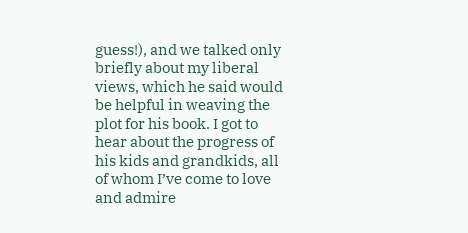guess!), and we talked only briefly about my liberal views, which he said would be helpful in weaving the plot for his book. I got to hear about the progress of his kids and grandkids, all of whom I’ve come to love and admire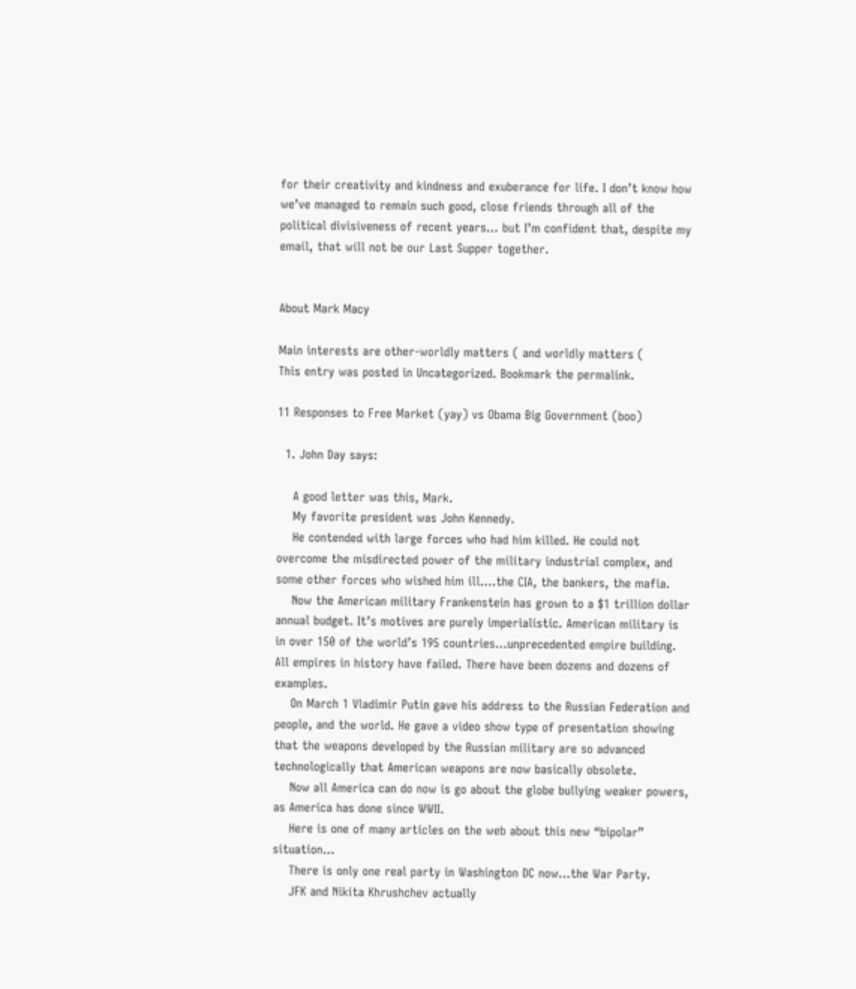for their creativity and kindness and exuberance for life. I don’t know how we’ve managed to remain such good, close friends through all of the political divisiveness of recent years… but I’m confident that, despite my email, that will not be our Last Supper together.


About Mark Macy

Main interests are other-worldly matters ( and worldly matters (
This entry was posted in Uncategorized. Bookmark the permalink.

11 Responses to Free Market (yay) vs Obama Big Government (boo)

  1. John Day says:

    A good letter was this, Mark.
    My favorite president was John Kennedy.
    He contended with large forces who had him killed. He could not overcome the misdirected power of the military industrial complex, and some other forces who wished him ill….the CIA, the bankers, the mafia.
    Now the American military Frankenstein has grown to a $1 trillion dollar annual budget. It’s motives are purely imperialistic. American military is in over 150 of the world’s 195 countries…unprecedented empire building. All empires in history have failed. There have been dozens and dozens of examples.
    On March 1 Vladimir Putin gave his address to the Russian Federation and people, and the world. He gave a video show type of presentation showing that the weapons developed by the Russian military are so advanced technologically that American weapons are now basically obsolete.
    Now all America can do now is go about the globe bullying weaker powers, as America has done since WWII.
    Here is one of many articles on the web about this new “bipolar” situation…
    There is only one real party in Washington DC now…the War Party.
    JFK and Nikita Khrushchev actually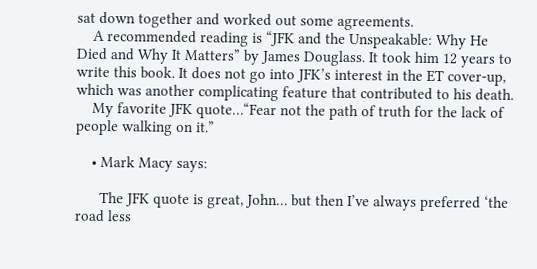sat down together and worked out some agreements.
    A recommended reading is “JFK and the Unspeakable: Why He Died and Why It Matters” by James Douglass. It took him 12 years to write this book. It does not go into JFK’s interest in the ET cover-up, which was another complicating feature that contributed to his death.
    My favorite JFK quote…“Fear not the path of truth for the lack of people walking on it.”

    • Mark Macy says:

      The JFK quote is great, John… but then I’ve always preferred ‘the road less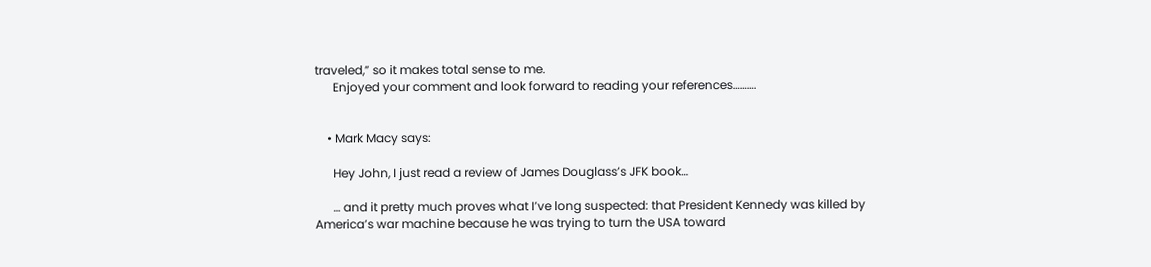traveled,” so it makes total sense to me.
      Enjoyed your comment and look forward to reading your references……….


    • Mark Macy says:

      Hey John, I just read a review of James Douglass’s JFK book…

      … and it pretty much proves what I’ve long suspected: that President Kennedy was killed by America’s war machine because he was trying to turn the USA toward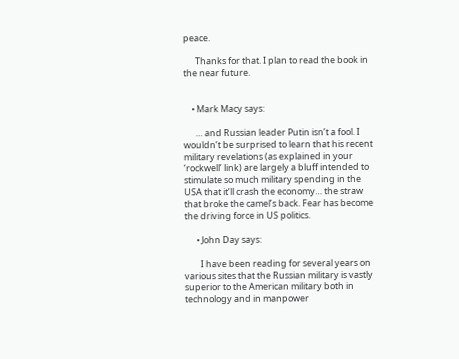peace.

      Thanks for that. I plan to read the book in the near future.


    • Mark Macy says:

      … and Russian leader Putin isn’t a fool. I wouldn’t be surprised to learn that his recent military revelations (as explained in your ‘rockwell’ link) are largely a bluff intended to stimulate so much military spending in the USA that it’ll crash the economy… the straw that broke the camel’s back. Fear has become the driving force in US politics.

      • John Day says:

        I have been reading for several years on various sites that the Russian military is vastly superior to the American military both in technology and in manpower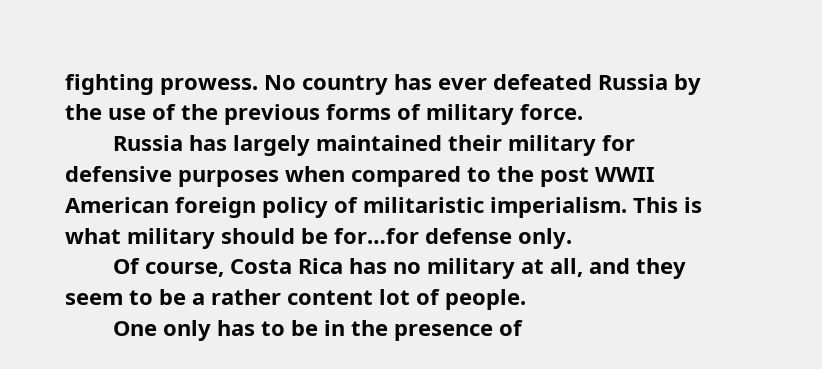fighting prowess. No country has ever defeated Russia by the use of the previous forms of military force.
        Russia has largely maintained their military for defensive purposes when compared to the post WWII American foreign policy of militaristic imperialism. This is what military should be for…for defense only.
        Of course, Costa Rica has no military at all, and they seem to be a rather content lot of people.
        One only has to be in the presence of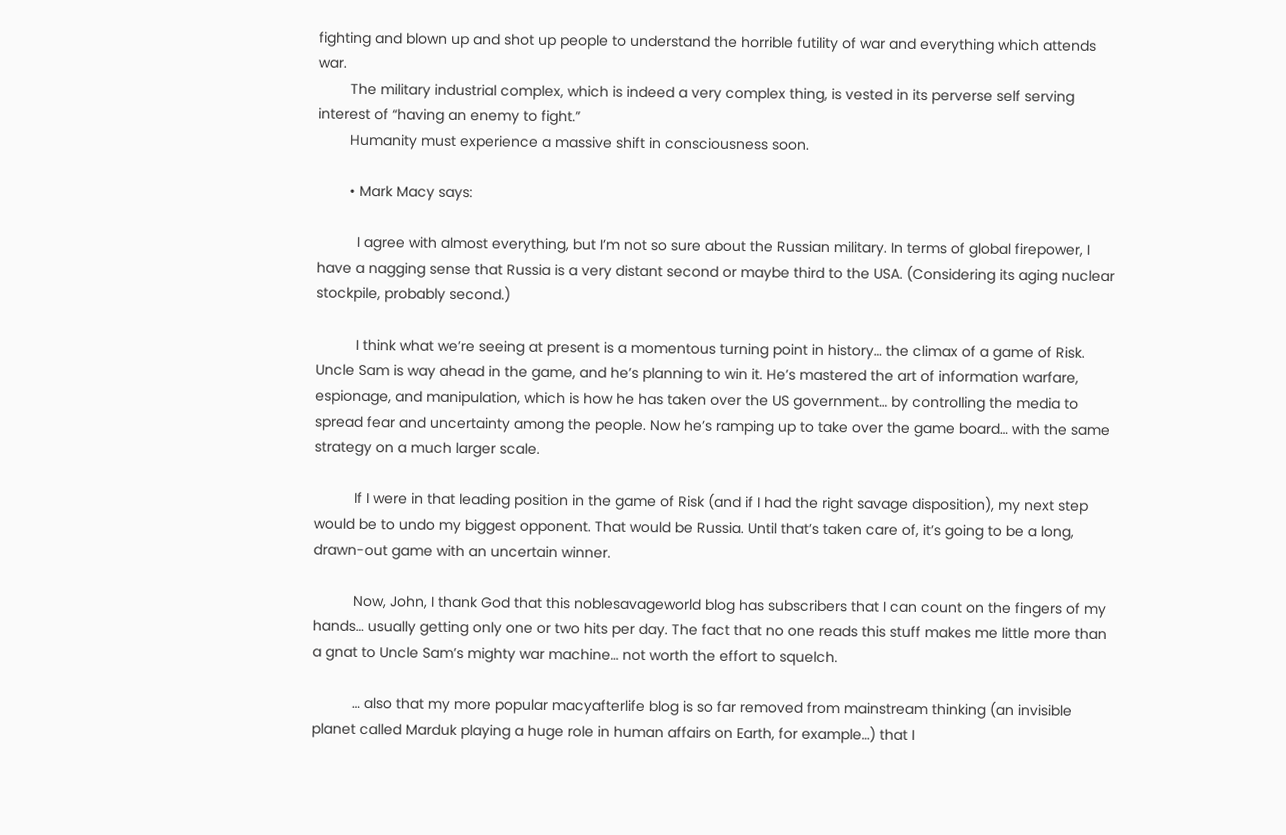fighting and blown up and shot up people to understand the horrible futility of war and everything which attends war.
        The military industrial complex, which is indeed a very complex thing, is vested in its perverse self serving interest of “having an enemy to fight.”
        Humanity must experience a massive shift in consciousness soon.

        • Mark Macy says:

          I agree with almost everything, but I’m not so sure about the Russian military. In terms of global firepower, I have a nagging sense that Russia is a very distant second or maybe third to the USA. (Considering its aging nuclear stockpile, probably second.)

          I think what we’re seeing at present is a momentous turning point in history… the climax of a game of Risk. Uncle Sam is way ahead in the game, and he’s planning to win it. He’s mastered the art of information warfare, espionage, and manipulation, which is how he has taken over the US government… by controlling the media to spread fear and uncertainty among the people. Now he’s ramping up to take over the game board… with the same strategy on a much larger scale.

          If I were in that leading position in the game of Risk (and if I had the right savage disposition), my next step would be to undo my biggest opponent. That would be Russia. Until that’s taken care of, it’s going to be a long, drawn-out game with an uncertain winner.

          Now, John, I thank God that this noblesavageworld blog has subscribers that I can count on the fingers of my hands… usually getting only one or two hits per day. The fact that no one reads this stuff makes me little more than a gnat to Uncle Sam’s mighty war machine… not worth the effort to squelch.

          … also that my more popular macyafterlife blog is so far removed from mainstream thinking (an invisible planet called Marduk playing a huge role in human affairs on Earth, for example…) that I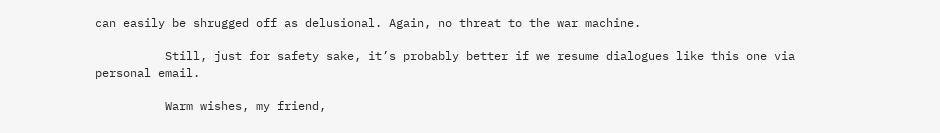can easily be shrugged off as delusional. Again, no threat to the war machine.

          Still, just for safety sake, it’s probably better if we resume dialogues like this one via personal email.

          Warm wishes, my friend,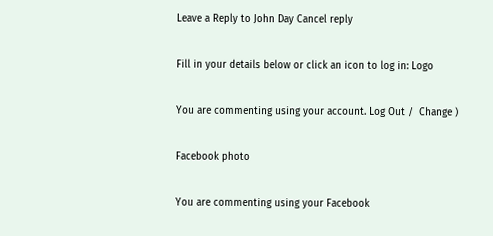Leave a Reply to John Day Cancel reply

Fill in your details below or click an icon to log in: Logo

You are commenting using your account. Log Out /  Change )

Facebook photo

You are commenting using your Facebook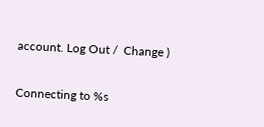account. Log Out /  Change )

Connecting to %s